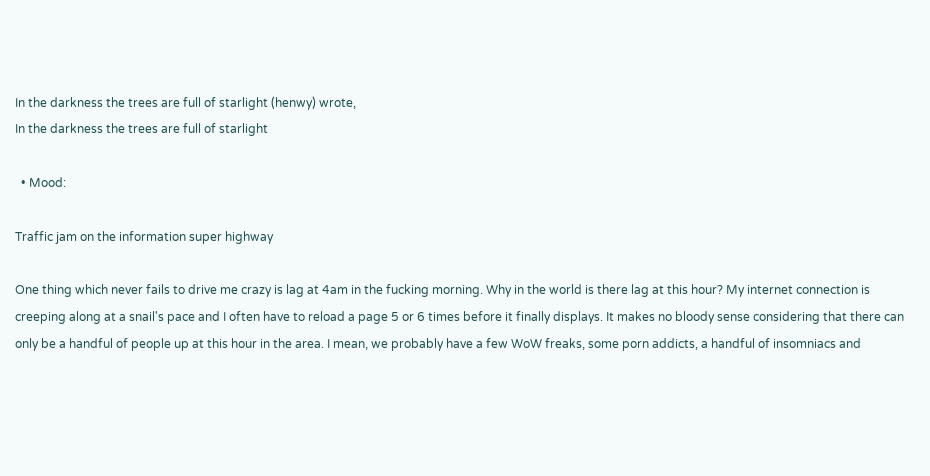In the darkness the trees are full of starlight (henwy) wrote,
In the darkness the trees are full of starlight

  • Mood:

Traffic jam on the information super highway

One thing which never fails to drive me crazy is lag at 4am in the fucking morning. Why in the world is there lag at this hour? My internet connection is creeping along at a snail's pace and I often have to reload a page 5 or 6 times before it finally displays. It makes no bloody sense considering that there can only be a handful of people up at this hour in the area. I mean, we probably have a few WoW freaks, some porn addicts, a handful of insomniacs and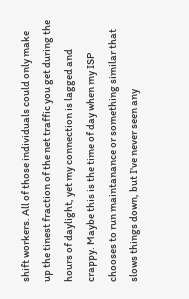shift workers. All of those individuals could only make up the tinest fraction of the net traffic you get during the hours of daylight, yet my connection is lagged and crappy. Maybe this is the time of day when my ISP chooses to run maintanance or something similar that slows things down, but I've never seen any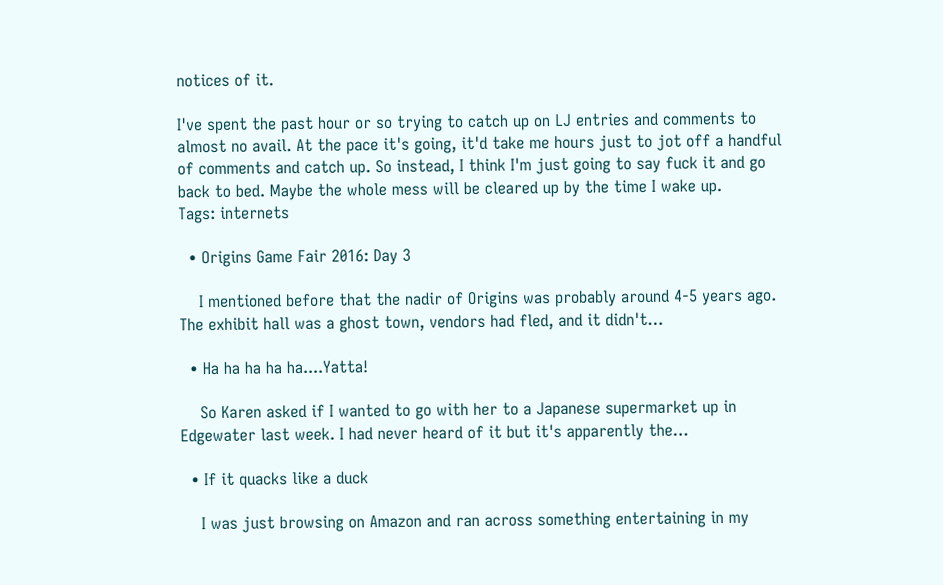notices of it.

I've spent the past hour or so trying to catch up on LJ entries and comments to almost no avail. At the pace it's going, it'd take me hours just to jot off a handful of comments and catch up. So instead, I think I'm just going to say fuck it and go back to bed. Maybe the whole mess will be cleared up by the time I wake up.
Tags: internets

  • Origins Game Fair 2016: Day 3

    I mentioned before that the nadir of Origins was probably around 4-5 years ago. The exhibit hall was a ghost town, vendors had fled, and it didn't…

  • Ha ha ha ha ha....Yatta!

    So Karen asked if I wanted to go with her to a Japanese supermarket up in Edgewater last week. I had never heard of it but it's apparently the…

  • If it quacks like a duck

    I was just browsing on Amazon and ran across something entertaining in my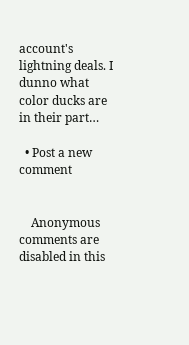account's lightning deals. I dunno what color ducks are in their part…

  • Post a new comment


    Anonymous comments are disabled in this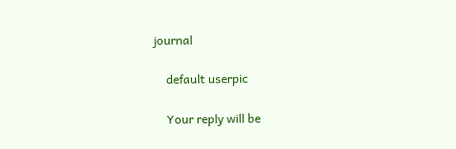journal

    default userpic

    Your reply will be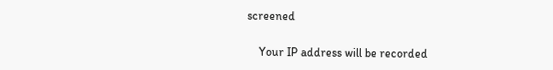screened

    Your IP address will be recorded